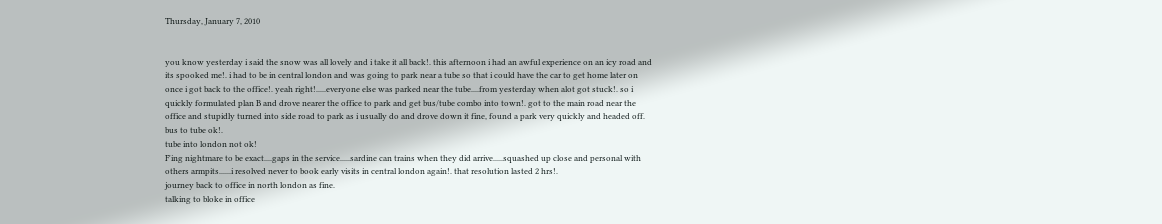Thursday, January 7, 2010


you know yesterday i said the snow was all lovely and i take it all back!. this afternoon i had an awful experience on an icy road and its spooked me!. i had to be in central london and was going to park near a tube so that i could have the car to get home later on once i got back to the office!. yeah right!.....everyone else was parked near the tube....from yesterday when alot got stuck!. so i quickly formulated plan B and drove nearer the office to park and get bus/tube combo into town!. got to the main road near the office and stupidly turned into side road to park as i usually do and drove down it fine, found a park very quickly and headed off.
bus to tube ok!.
tube into london not ok!
F'ing nightmare to be exact....gaps in the service.....sardine can trains when they did arrive.....squashed up close and personal with others armpits......i resolved never to book early visits in central london again!. that resolution lasted 2 hrs!.
journey back to office in north london as fine.
talking to bloke in office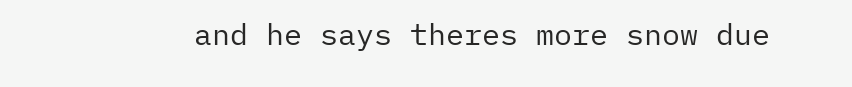and he says theres more snow due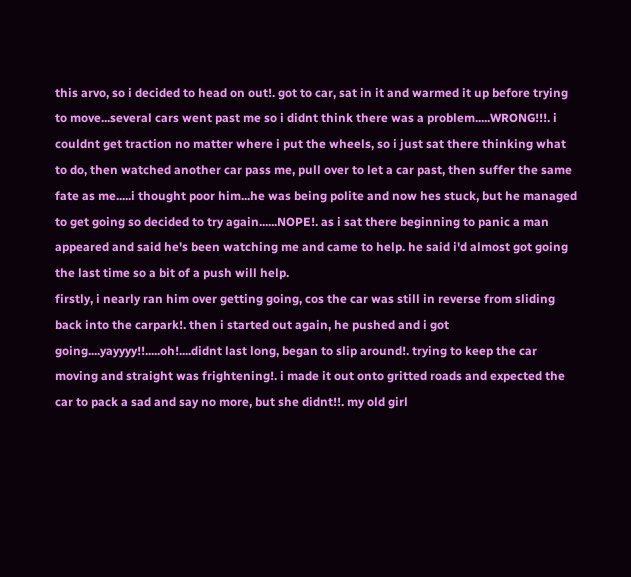this arvo, so i decided to head on out!. got to car, sat in it and warmed it up before trying to move...several cars went past me so i didnt think there was a problem.....WRONG!!!. i couldnt get traction no matter where i put the wheels, so i just sat there thinking what to do, then watched another car pass me, pull over to let a car past, then suffer the same fate as me.....i thought poor him...he was being polite and now hes stuck, but he managed to get going so decided to try again......NOPE!. as i sat there beginning to panic a man appeared and said he's been watching me and came to help. he said i'd almost got going the last time so a bit of a push will help.
firstly, i nearly ran him over getting going, cos the car was still in reverse from sliding back into the carpark!. then i started out again, he pushed and i got going....yayyyy!!.....oh!....didnt last long, began to slip around!. trying to keep the car moving and straight was frightening!. i made it out onto gritted roads and expected the car to pack a sad and say no more, but she didnt!!. my old girl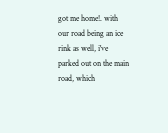got me home!. with our road being an ice rink as well, i've parked out on the main road, which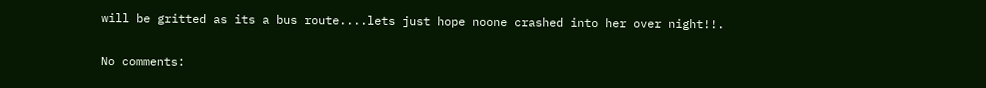will be gritted as its a bus route....lets just hope noone crashed into her over night!!.

No comments: